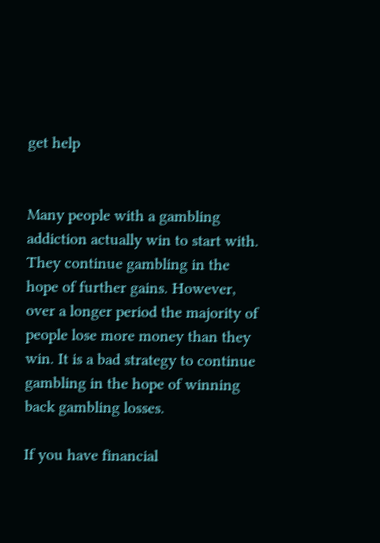get help


Many people with a gambling addiction actually win to start with. They continue gambling in the hope of further gains. However, over a longer period the majority of people lose more money than they win. It is a bad strategy to continue gambling in the hope of winning back gambling losses.

If you have financial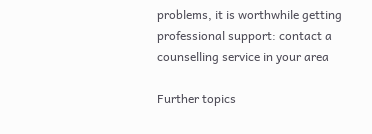problems, it is worthwhile getting professional support: contact a counselling service in your area

Further topics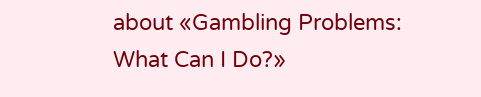about «Gambling Problems: What Can I Do?»